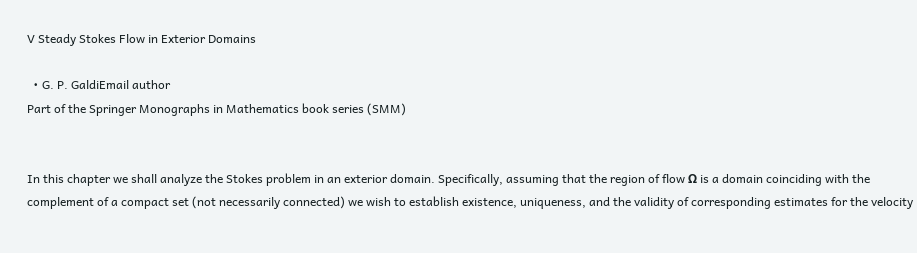V Steady Stokes Flow in Exterior Domains

  • G. P. GaldiEmail author
Part of the Springer Monographs in Mathematics book series (SMM)


In this chapter we shall analyze the Stokes problem in an exterior domain. Specifically, assuming that the region of flow Ω is a domain coinciding with the complement of a compact set (not necessarily connected) we wish to establish existence, uniqueness, and the validity of corresponding estimates for the velocity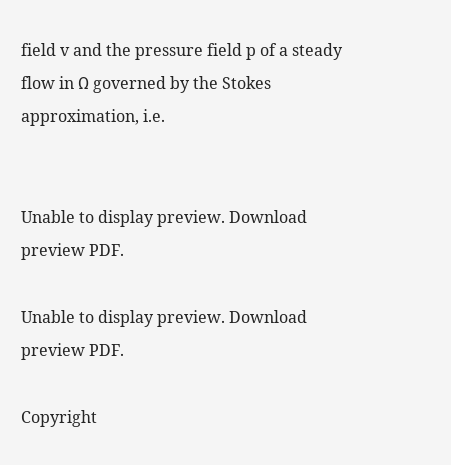field v and the pressure field p of a steady flow in Ω governed by the Stokes approximation, i.e.


Unable to display preview. Download preview PDF.

Unable to display preview. Download preview PDF.

Copyright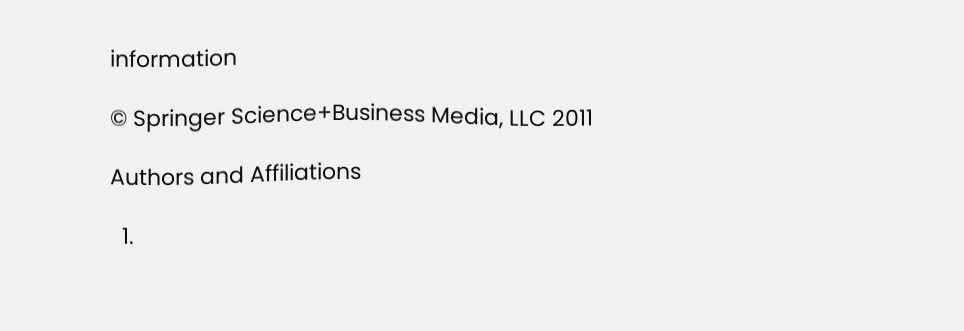information

© Springer Science+Business Media, LLC 2011

Authors and Affiliations

  1.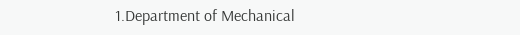1.Department of Mechanical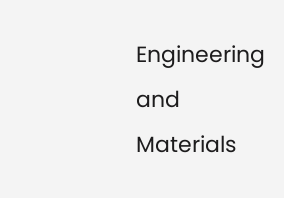Engineering and Materials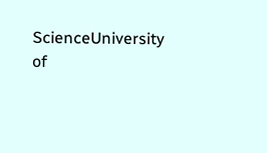ScienceUniversity of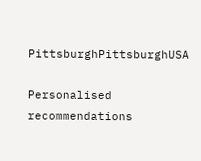PittsburghPittsburghUSA

Personalised recommendations